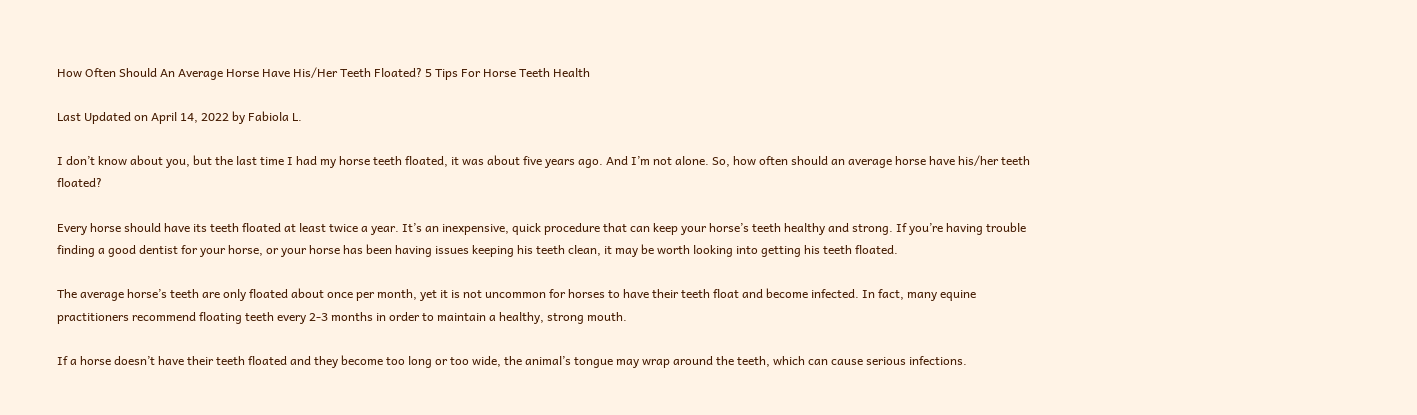How Often Should An Average Horse Have His/Her Teeth Floated? 5 Tips For Horse Teeth Health

Last Updated on April 14, 2022 by Fabiola L.

I don’t know about you, but the last time I had my horse teeth floated, it was about five years ago. And I’m not alone. So, how often should an average horse have his/her teeth floated?

Every horse should have its teeth floated at least twice a year. It’s an inexpensive, quick procedure that can keep your horse’s teeth healthy and strong. If you’re having trouble finding a good dentist for your horse, or your horse has been having issues keeping his teeth clean, it may be worth looking into getting his teeth floated.

The average horse’s teeth are only floated about once per month, yet it is not uncommon for horses to have their teeth float and become infected. In fact, many equine practitioners recommend floating teeth every 2-3 months in order to maintain a healthy, strong mouth.

If a horse doesn’t have their teeth floated and they become too long or too wide, the animal’s tongue may wrap around the teeth, which can cause serious infections.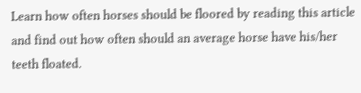Learn how often horses should be floored by reading this article and find out how often should an average horse have his/her teeth floated.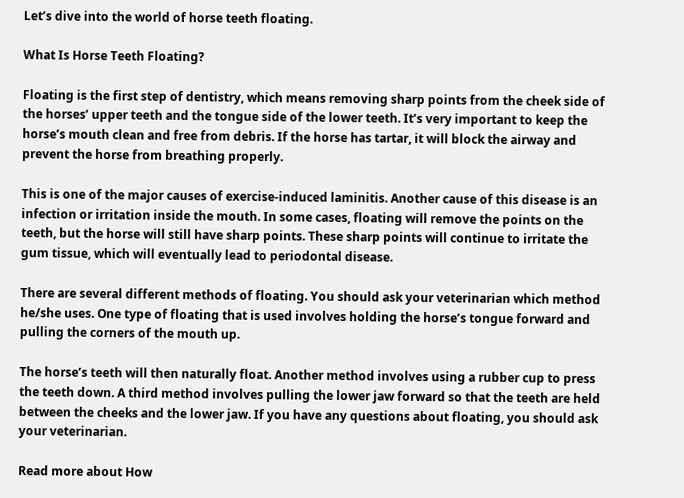Let’s dive into the world of horse teeth floating.

What Is Horse Teeth Floating?

Floating is the first step of dentistry, which means removing sharp points from the cheek side of the horses’ upper teeth and the tongue side of the lower teeth. It’s very important to keep the horse’s mouth clean and free from debris. If the horse has tartar, it will block the airway and prevent the horse from breathing properly.

This is one of the major causes of exercise-induced laminitis. Another cause of this disease is an infection or irritation inside the mouth. In some cases, floating will remove the points on the teeth, but the horse will still have sharp points. These sharp points will continue to irritate the gum tissue, which will eventually lead to periodontal disease.

There are several different methods of floating. You should ask your veterinarian which method he/she uses. One type of floating that is used involves holding the horse’s tongue forward and pulling the corners of the mouth up.

The horse’s teeth will then naturally float. Another method involves using a rubber cup to press the teeth down. A third method involves pulling the lower jaw forward so that the teeth are held between the cheeks and the lower jaw. If you have any questions about floating, you should ask your veterinarian.

Read more about How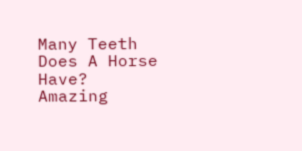Many Teeth Does A Horse Have? Amazing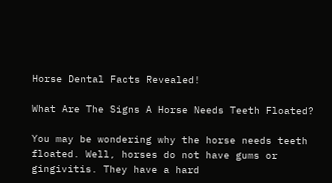Horse Dental Facts Revealed!

What Are The Signs A Horse Needs Teeth Floated?

You may be wondering why the horse needs teeth floated. Well, horses do not have gums or gingivitis. They have a hard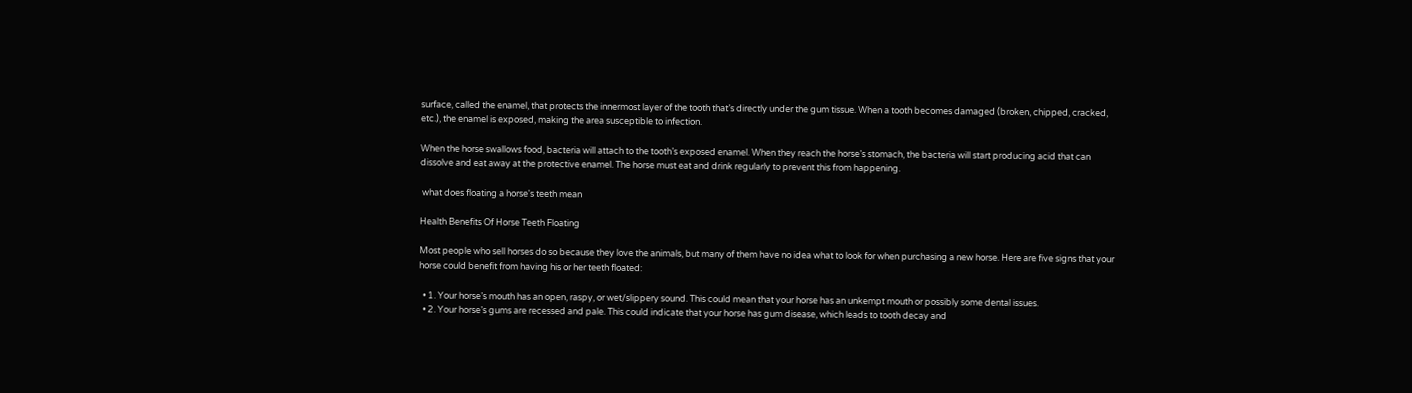surface, called the enamel, that protects the innermost layer of the tooth that’s directly under the gum tissue. When a tooth becomes damaged (broken, chipped, cracked, etc.), the enamel is exposed, making the area susceptible to infection.

When the horse swallows food, bacteria will attach to the tooth’s exposed enamel. When they reach the horse’s stomach, the bacteria will start producing acid that can dissolve and eat away at the protective enamel. The horse must eat and drink regularly to prevent this from happening.

 what does floating a horse's teeth mean

Health Benefits Of Horse Teeth Floating

Most people who sell horses do so because they love the animals, but many of them have no idea what to look for when purchasing a new horse. Here are five signs that your horse could benefit from having his or her teeth floated:

  • 1. Your horse’s mouth has an open, raspy, or wet/slippery sound. This could mean that your horse has an unkempt mouth or possibly some dental issues.
  • 2. Your horse’s gums are recessed and pale. This could indicate that your horse has gum disease, which leads to tooth decay and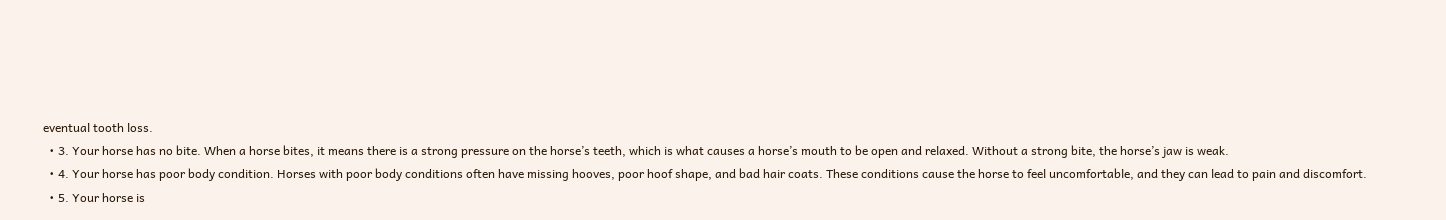eventual tooth loss.
  • 3. Your horse has no bite. When a horse bites, it means there is a strong pressure on the horse’s teeth, which is what causes a horse’s mouth to be open and relaxed. Without a strong bite, the horse’s jaw is weak.
  • 4. Your horse has poor body condition. Horses with poor body conditions often have missing hooves, poor hoof shape, and bad hair coats. These conditions cause the horse to feel uncomfortable, and they can lead to pain and discomfort.
  • 5. Your horse is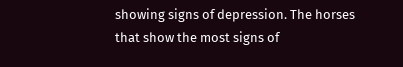showing signs of depression. The horses that show the most signs of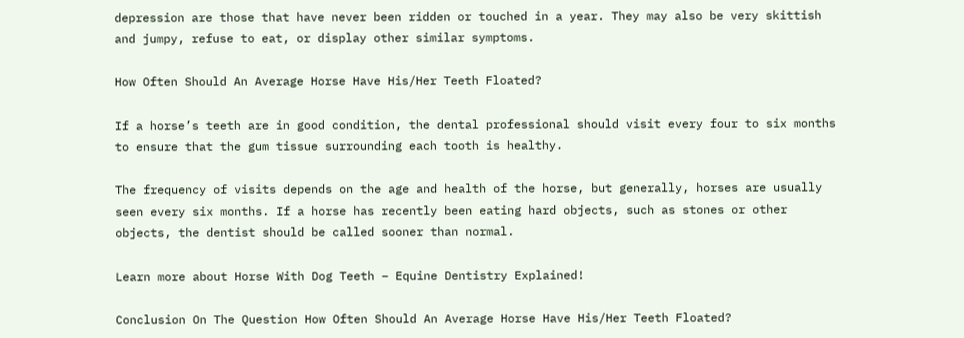depression are those that have never been ridden or touched in a year. They may also be very skittish and jumpy, refuse to eat, or display other similar symptoms.

How Often Should An Average Horse Have His/Her Teeth Floated?

If a horse’s teeth are in good condition, the dental professional should visit every four to six months to ensure that the gum tissue surrounding each tooth is healthy.

The frequency of visits depends on the age and health of the horse, but generally, horses are usually seen every six months. If a horse has recently been eating hard objects, such as stones or other objects, the dentist should be called sooner than normal.

Learn more about Horse With Dog Teeth – Equine Dentistry Explained!

Conclusion On The Question How Often Should An Average Horse Have His/Her Teeth Floated?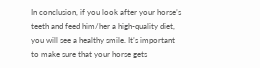In conclusion, if you look after your horse’s teeth and feed him/her a high-quality diet, you will see a healthy smile. It’s important to make sure that your horse gets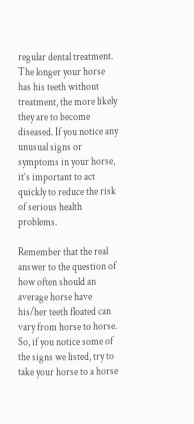regular dental treatment. The longer your horse has his teeth without treatment, the more likely they are to become diseased. If you notice any unusual signs or symptoms in your horse, it’s important to act quickly to reduce the risk of serious health problems.

Remember that the real answer to the question of how often should an average horse have his/her teeth floated can vary from horse to horse. So, if you notice some of the signs we listed, try to take your horse to a horse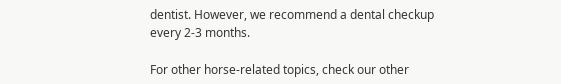dentist. However, we recommend a dental checkup every 2-3 months.

For other horse-related topics, check our other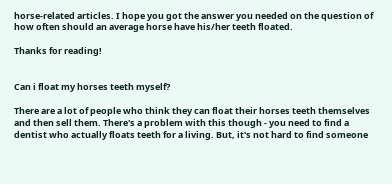horse-related articles. I hope you got the answer you needed on the question of how often should an average horse have his/her teeth floated.

Thanks for reading!


Can i float my horses teeth myself?

There are a lot of people who think they can float their horses teeth themselves and then sell them. There's a problem with this though - you need to find a dentist who actually floats teeth for a living. But, it's not hard to find someone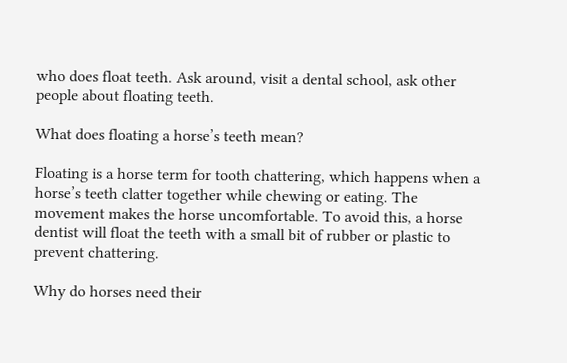who does float teeth. Ask around, visit a dental school, ask other people about floating teeth.

What does floating a horse’s teeth mean?

Floating is a horse term for tooth chattering, which happens when a horse’s teeth clatter together while chewing or eating. The movement makes the horse uncomfortable. To avoid this, a horse dentist will float the teeth with a small bit of rubber or plastic to prevent chattering.

Why do horses need their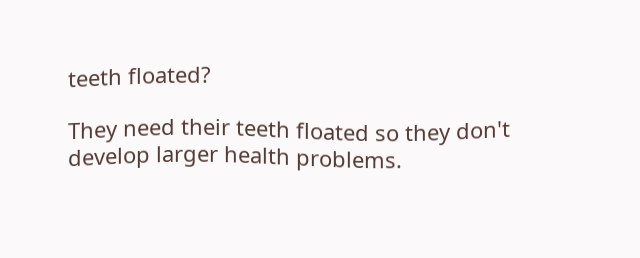teeth floated?

They need their teeth floated so they don't develop larger health problems.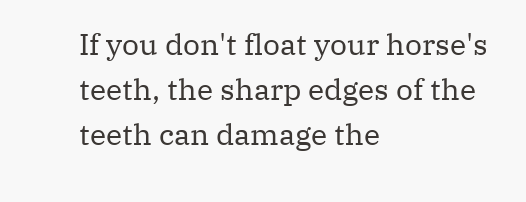If you don't float your horse's teeth, the sharp edges of the teeth can damage the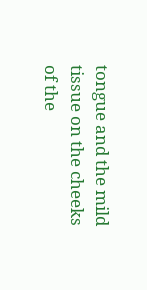tongue and the mild tissue on the cheeks of the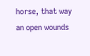horse, that way an open wounds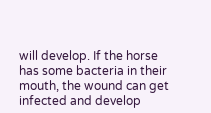will develop. If the horse has some bacteria in their mouth, the wound can get infected and develop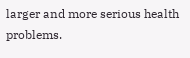larger and more serious health problems.